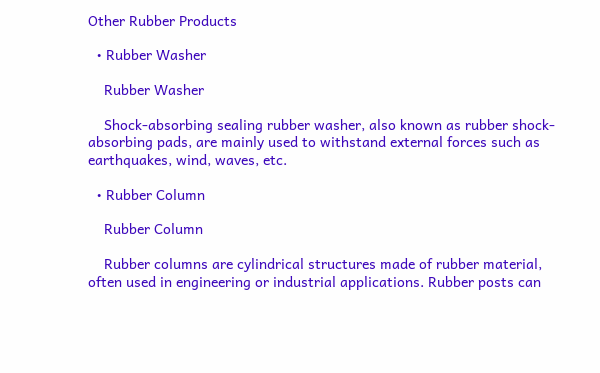Other Rubber Products

  • Rubber Washer

    Rubber Washer

    Shock-absorbing sealing rubber washer, also known as rubber shock-absorbing pads, are mainly used to withstand external forces such as earthquakes, wind, waves, etc.

  • Rubber Column

    Rubber Column

    Rubber columns are cylindrical structures made of rubber material, often used in engineering or industrial applications. Rubber posts can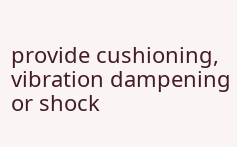provide cushioning, vibration dampening or shock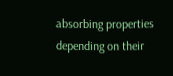absorbing properties depending on their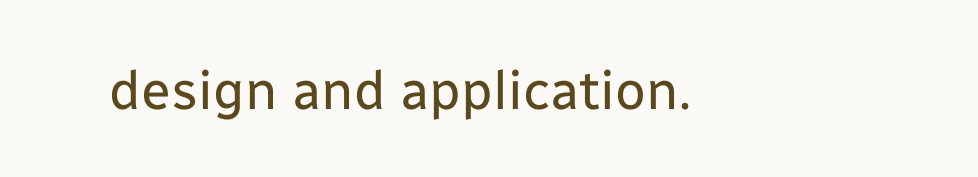design and application.